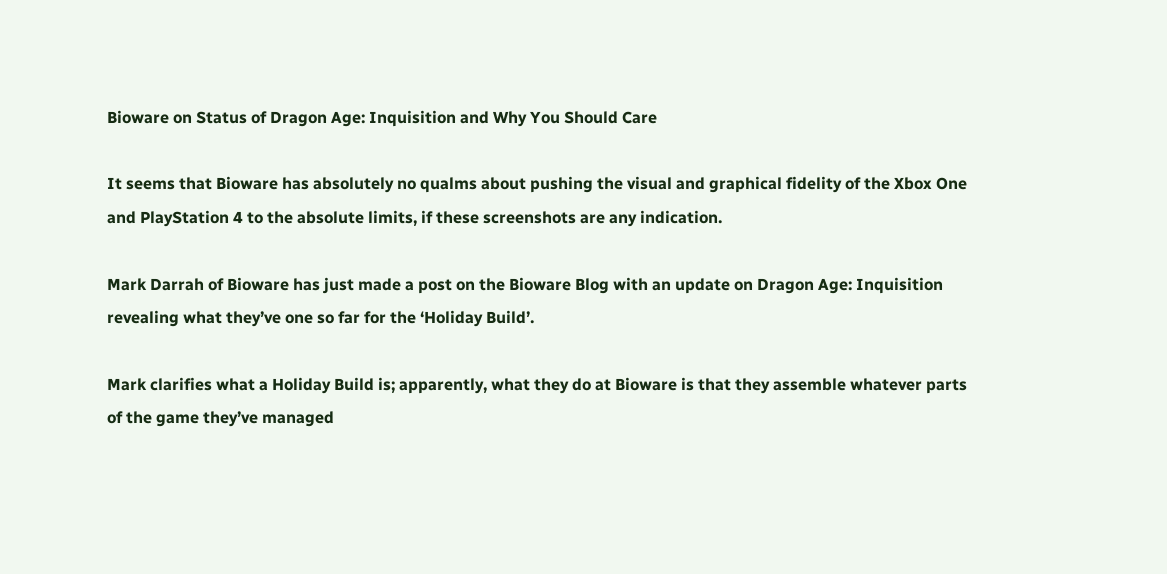Bioware on Status of Dragon Age: Inquisition and Why You Should Care

It seems that Bioware has absolutely no qualms about pushing the visual and graphical fidelity of the Xbox One and PlayStation 4 to the absolute limits, if these screenshots are any indication.

Mark Darrah of Bioware has just made a post on the Bioware Blog with an update on Dragon Age: Inquisition revealing what they’ve one so far for the ‘Holiday Build’.

Mark clarifies what a Holiday Build is; apparently, what they do at Bioware is that they assemble whatever parts of the game they’ve managed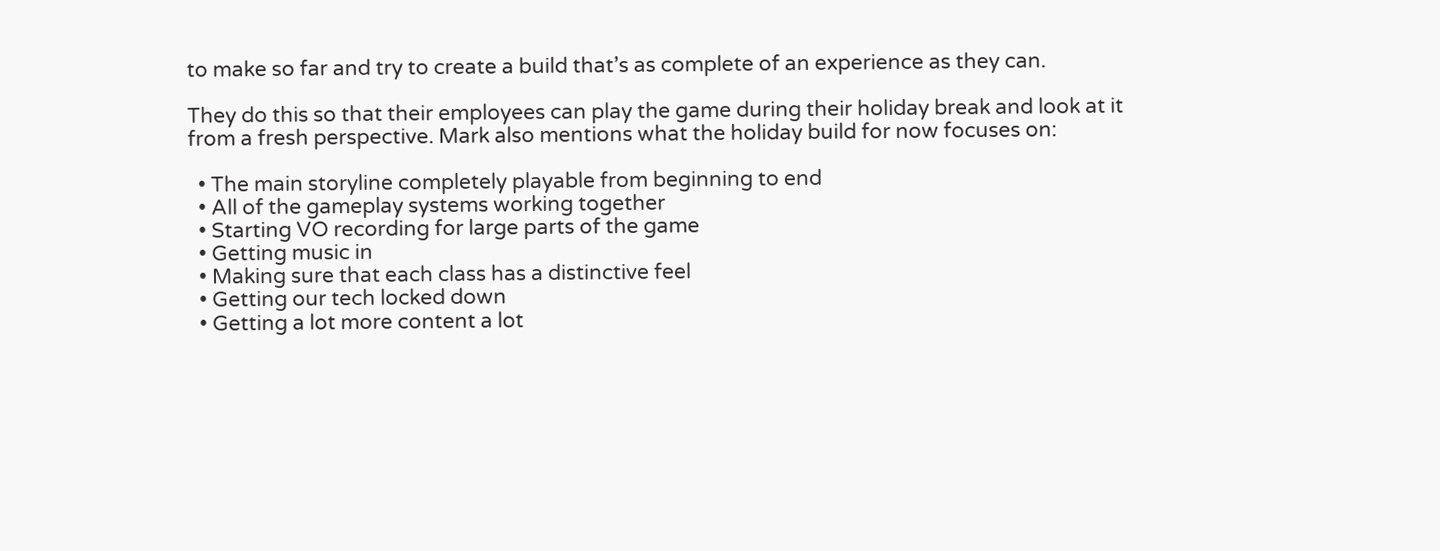to make so far and try to create a build that’s as complete of an experience as they can.

They do this so that their employees can play the game during their holiday break and look at it from a fresh perspective. Mark also mentions what the holiday build for now focuses on:

  • The main storyline completely playable from beginning to end
  • All of the gameplay systems working together
  • Starting VO recording for large parts of the game
  • Getting music in
  • Making sure that each class has a distinctive feel
  • Getting our tech locked down
  • Getting a lot more content a lot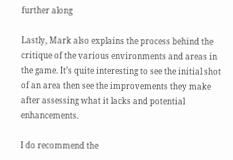further along

Lastly, Mark also explains the process behind the critique of the various environments and areas in the game. It’s quite interesting to see the initial shot of an area then see the improvements they make after assessing what it lacks and potential enhancements.

I do recommend the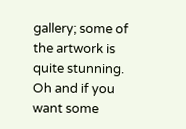gallery; some of the artwork is quite stunning. Oh and if you want some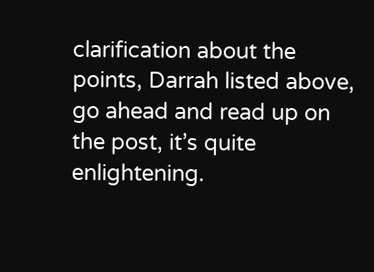clarification about the points, Darrah listed above, go ahead and read up on the post, it’s quite enlightening.